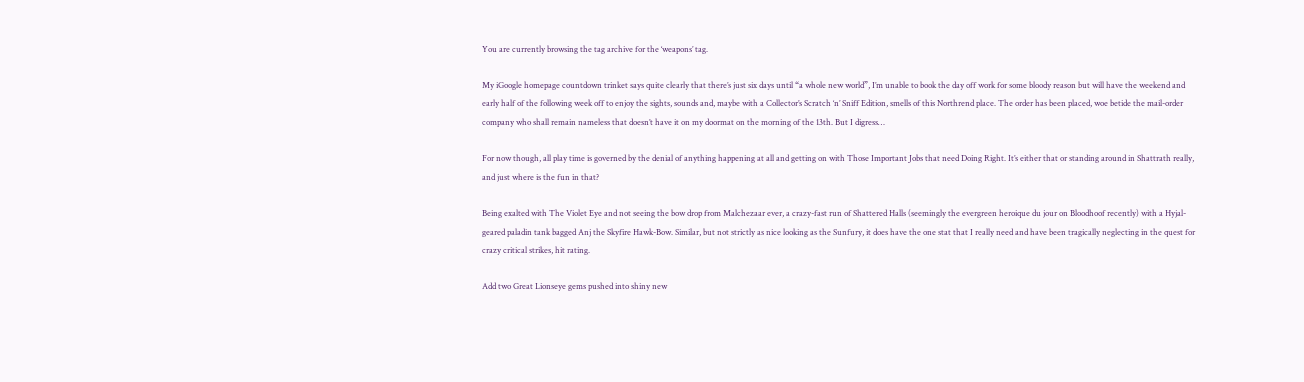You are currently browsing the tag archive for the ‘weapons’ tag.

My iGoogle homepage countdown trinket says quite clearly that there’s just six days until “a whole new world”, I’m unable to book the day off work for some bloody reason but will have the weekend and early half of the following week off to enjoy the sights, sounds and, maybe with a Collector’s Scratch ‘n’ Sniff Edition, smells of this Northrend place. The order has been placed, woe betide the mail-order company who shall remain nameless that doesn’t have it on my doormat on the morning of the 13th. But I digress…

For now though, all play time is governed by the denial of anything happening at all and getting on with Those Important Jobs that need Doing Right. It’s either that or standing around in Shattrath really, and just where is the fun in that?

Being exalted with The Violet Eye and not seeing the bow drop from Malchezaar ever, a crazy-fast run of Shattered Halls (seemingly the evergreen heroique du jour on Bloodhoof recently) with a Hyjal-geared paladin tank bagged Anj the Skyfire Hawk-Bow. Similar, but not strictly as nice looking as the Sunfury, it does have the one stat that I really need and have been tragically neglecting in the quest for crazy critical strikes, hit rating.

Add two Great Lionseye gems pushed into shiny new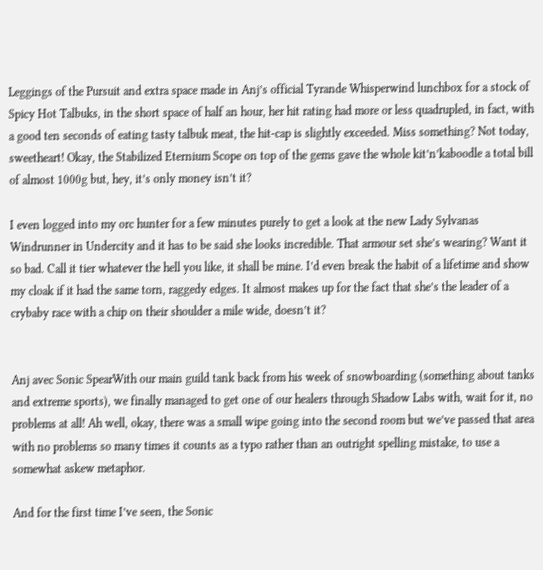Leggings of the Pursuit and extra space made in Anj’s official Tyrande Whisperwind lunchbox for a stock of Spicy Hot Talbuks, in the short space of half an hour, her hit rating had more or less quadrupled, in fact, with a good ten seconds of eating tasty talbuk meat, the hit-cap is slightly exceeded. Miss something? Not today, sweetheart! Okay, the Stabilized Eternium Scope on top of the gems gave the whole kit’n’kaboodle a total bill of almost 1000g but, hey, it’s only money isn’t it?

I even logged into my orc hunter for a few minutes purely to get a look at the new Lady Sylvanas Windrunner in Undercity and it has to be said she looks incredible. That armour set she’s wearing? Want it so bad. Call it tier whatever the hell you like, it shall be mine. I’d even break the habit of a lifetime and show my cloak if it had the same torn, raggedy edges. It almost makes up for the fact that she’s the leader of a crybaby race with a chip on their shoulder a mile wide, doesn’t it?


Anj avec Sonic SpearWith our main guild tank back from his week of snowboarding (something about tanks and extreme sports), we finally managed to get one of our healers through Shadow Labs with, wait for it, no problems at all! Ah well, okay, there was a small wipe going into the second room but we’ve passed that area with no problems so many times it counts as a typo rather than an outright spelling mistake, to use a somewhat askew metaphor.

And for the first time I’ve seen, the Sonic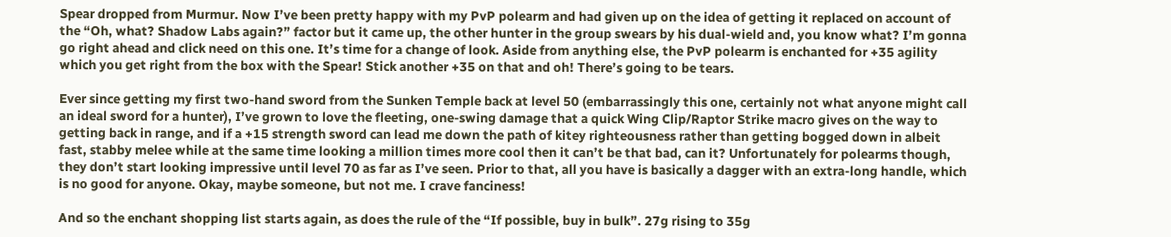Spear dropped from Murmur. Now I’ve been pretty happy with my PvP polearm and had given up on the idea of getting it replaced on account of the “Oh, what? Shadow Labs again?” factor but it came up, the other hunter in the group swears by his dual-wield and, you know what? I’m gonna go right ahead and click need on this one. It’s time for a change of look. Aside from anything else, the PvP polearm is enchanted for +35 agility which you get right from the box with the Spear! Stick another +35 on that and oh! There’s going to be tears.

Ever since getting my first two-hand sword from the Sunken Temple back at level 50 (embarrassingly this one, certainly not what anyone might call an ideal sword for a hunter), I’ve grown to love the fleeting, one-swing damage that a quick Wing Clip/Raptor Strike macro gives on the way to getting back in range, and if a +15 strength sword can lead me down the path of kitey righteousness rather than getting bogged down in albeit fast, stabby melee while at the same time looking a million times more cool then it can’t be that bad, can it? Unfortunately for polearms though, they don’t start looking impressive until level 70 as far as I’ve seen. Prior to that, all you have is basically a dagger with an extra-long handle, which is no good for anyone. Okay, maybe someone, but not me. I crave fanciness!

And so the enchant shopping list starts again, as does the rule of the “If possible, buy in bulk”. 27g rising to 35g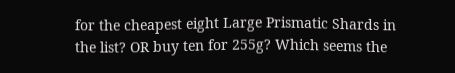for the cheapest eight Large Prismatic Shards in the list? OR buy ten for 255g? Which seems the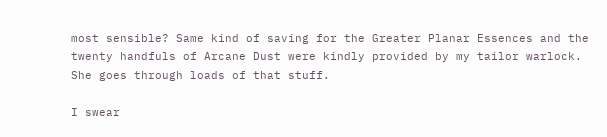most sensible? Same kind of saving for the Greater Planar Essences and the twenty handfuls of Arcane Dust were kindly provided by my tailor warlock. She goes through loads of that stuff.

I swear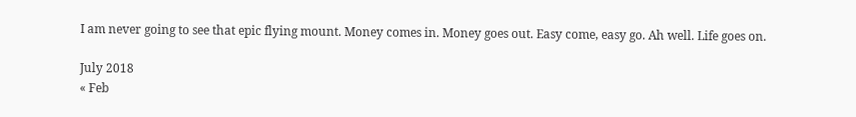I am never going to see that epic flying mount. Money comes in. Money goes out. Easy come, easy go. Ah well. Life goes on.

July 2018
« Feb